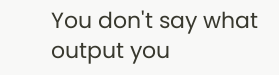You don't say what output you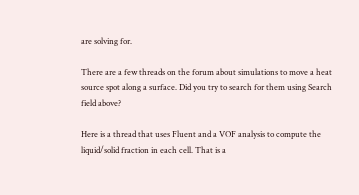are solving for.

There are a few threads on the forum about simulations to move a heat source spot along a surface. Did you try to search for them using Search field above?

Here is a thread that uses Fluent and a VOF analysis to compute the liquid/solid fraction in each cell. That is a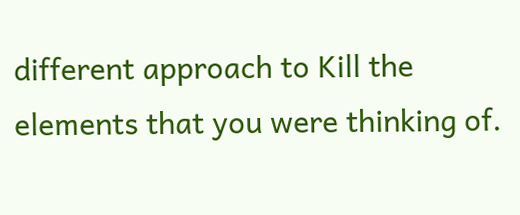different approach to Kill the elements that you were thinking of.